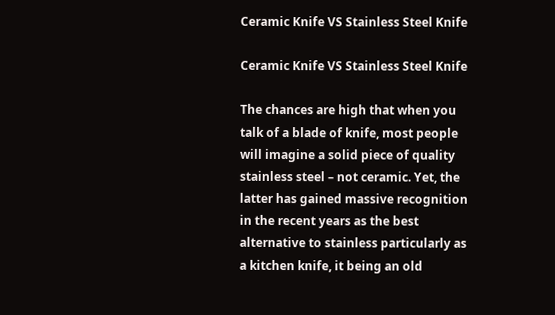Ceramic Knife VS Stainless Steel Knife

Ceramic Knife VS Stainless Steel Knife

The chances are high that when you talk of a blade of knife, most people will imagine a solid piece of quality stainless steel – not ceramic. Yet, the latter has gained massive recognition in the recent years as the best alternative to stainless particularly as a kitchen knife, it being an old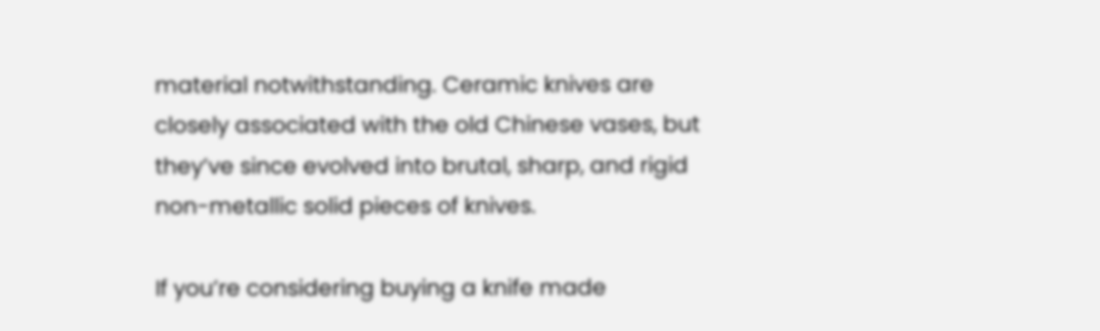material notwithstanding. Ceramic knives are closely associated with the old Chinese vases, but they’ve since evolved into brutal, sharp, and rigid non-metallic solid pieces of knives.

If you’re considering buying a knife made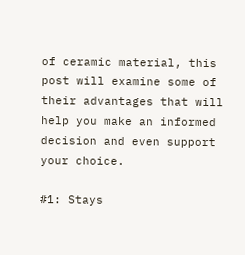of ceramic material, this post will examine some of their advantages that will help you make an informed decision and even support your choice.

#1: Stays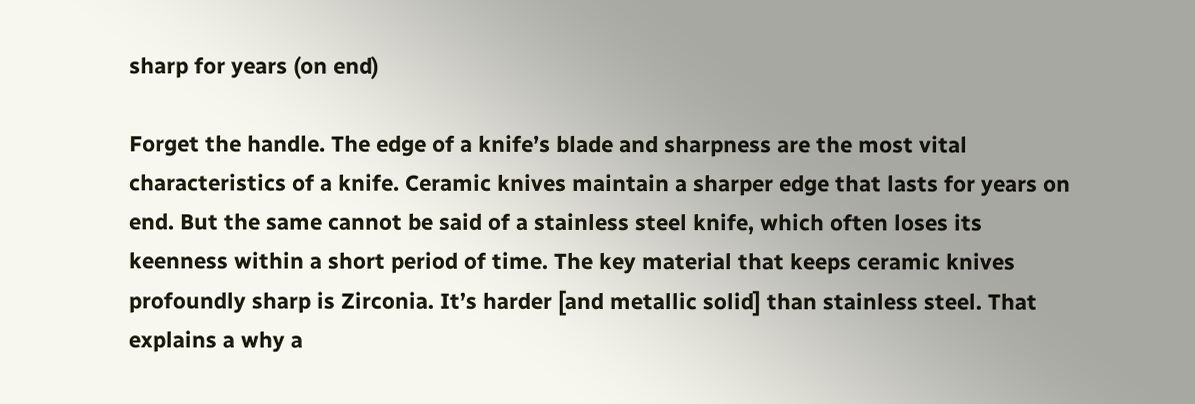sharp for years (on end)

Forget the handle. The edge of a knife’s blade and sharpness are the most vital characteristics of a knife. Ceramic knives maintain a sharper edge that lasts for years on end. But the same cannot be said of a stainless steel knife, which often loses its keenness within a short period of time. The key material that keeps ceramic knives profoundly sharp is Zirconia. It’s harder [and metallic solid] than stainless steel. That explains a why a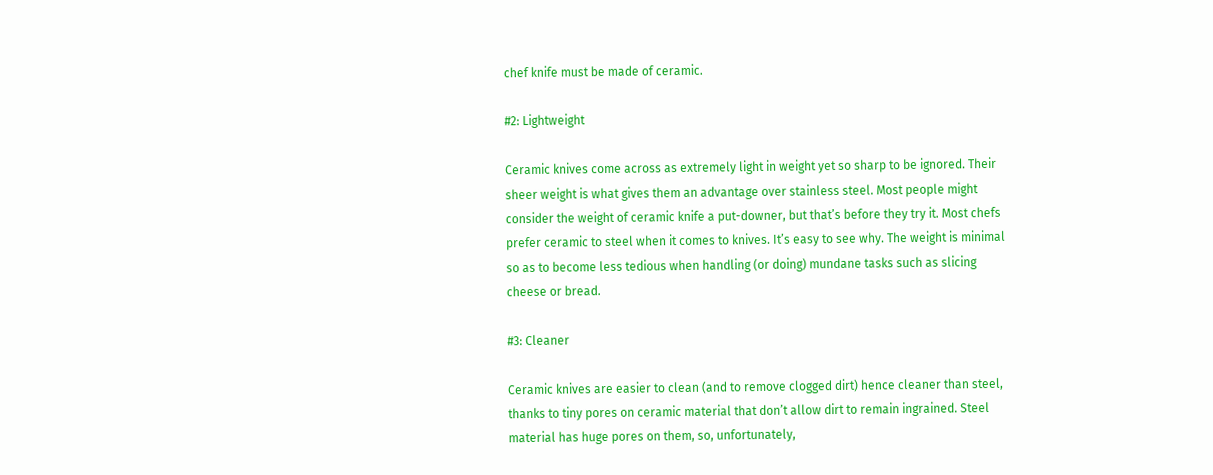chef knife must be made of ceramic.

#2: Lightweight

Ceramic knives come across as extremely light in weight yet so sharp to be ignored. Their sheer weight is what gives them an advantage over stainless steel. Most people might consider the weight of ceramic knife a put-downer, but that’s before they try it. Most chefs prefer ceramic to steel when it comes to knives. It’s easy to see why. The weight is minimal so as to become less tedious when handling (or doing) mundane tasks such as slicing cheese or bread.

#3: Cleaner

Ceramic knives are easier to clean (and to remove clogged dirt) hence cleaner than steel, thanks to tiny pores on ceramic material that don’t allow dirt to remain ingrained. Steel material has huge pores on them, so, unfortunately,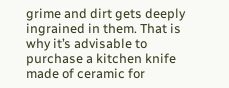grime and dirt gets deeply ingrained in them. That is why it’s advisable to purchase a kitchen knife made of ceramic for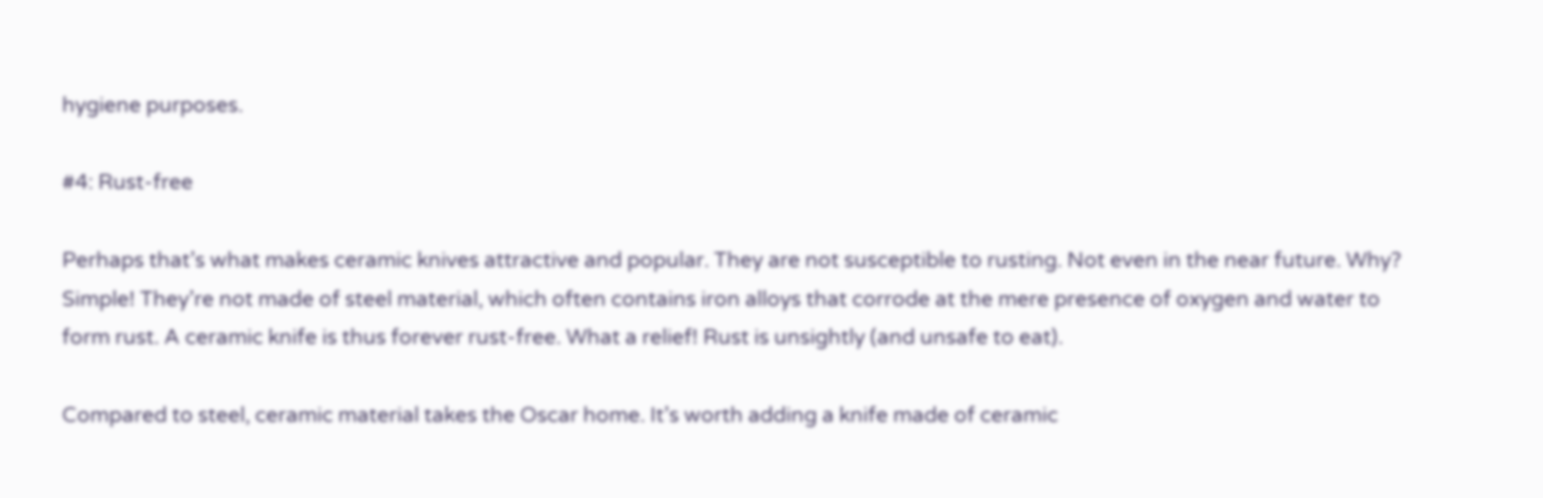hygiene purposes.

#4: Rust-free

Perhaps that’s what makes ceramic knives attractive and popular. They are not susceptible to rusting. Not even in the near future. Why? Simple! They’re not made of steel material, which often contains iron alloys that corrode at the mere presence of oxygen and water to form rust. A ceramic knife is thus forever rust-free. What a relief! Rust is unsightly (and unsafe to eat).

Compared to steel, ceramic material takes the Oscar home. It’s worth adding a knife made of ceramic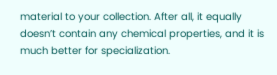material to your collection. After all, it equally doesn’t contain any chemical properties, and it is much better for specialization.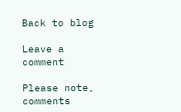Back to blog

Leave a comment

Please note, comments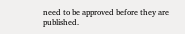need to be approved before they are published.